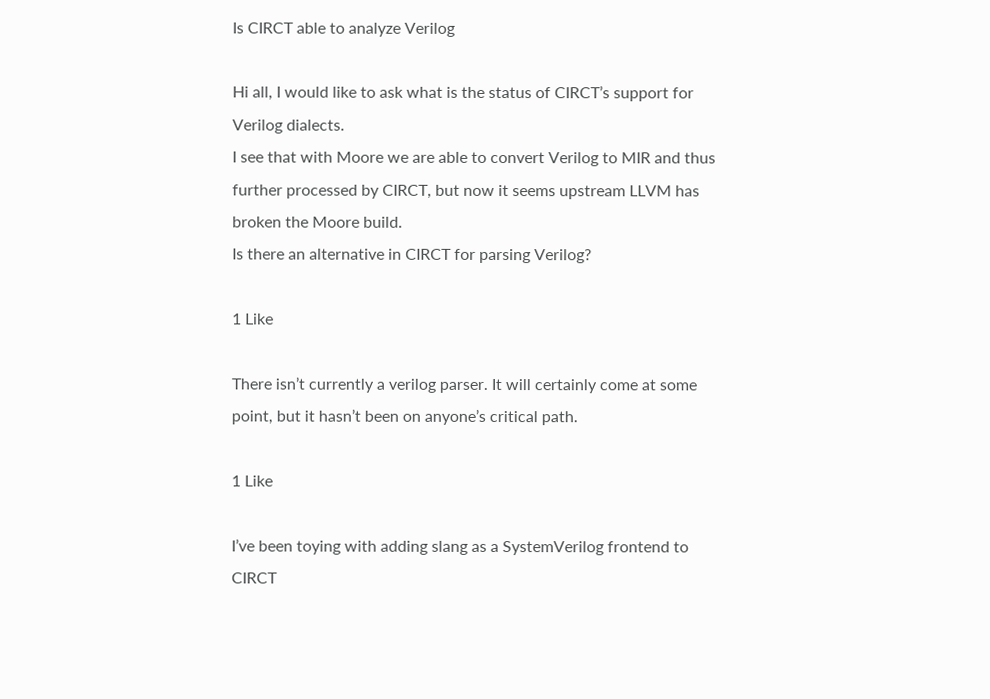Is CIRCT able to analyze Verilog

Hi all, I would like to ask what is the status of CIRCT’s support for Verilog dialects.
I see that with Moore we are able to convert Verilog to MIR and thus further processed by CIRCT, but now it seems upstream LLVM has broken the Moore build.
Is there an alternative in CIRCT for parsing Verilog?

1 Like

There isn’t currently a verilog parser. It will certainly come at some point, but it hasn’t been on anyone’s critical path.

1 Like

I’ve been toying with adding slang as a SystemVerilog frontend to CIRCT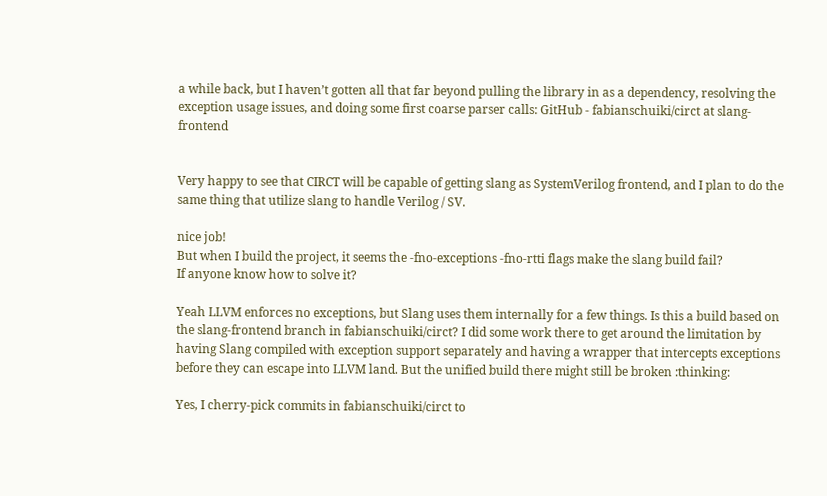a while back, but I haven’t gotten all that far beyond pulling the library in as a dependency, resolving the exception usage issues, and doing some first coarse parser calls: GitHub - fabianschuiki/circt at slang-frontend


Very happy to see that CIRCT will be capable of getting slang as SystemVerilog frontend, and I plan to do the same thing that utilize slang to handle Verilog / SV.

nice job!
But when I build the project, it seems the -fno-exceptions -fno-rtti flags make the slang build fail?
If anyone know how to solve it?

Yeah LLVM enforces no exceptions, but Slang uses them internally for a few things. Is this a build based on the slang-frontend branch in fabianschuiki/circt? I did some work there to get around the limitation by having Slang compiled with exception support separately and having a wrapper that intercepts exceptions before they can escape into LLVM land. But the unified build there might still be broken :thinking:

Yes, I cherry-pick commits in fabianschuiki/circt to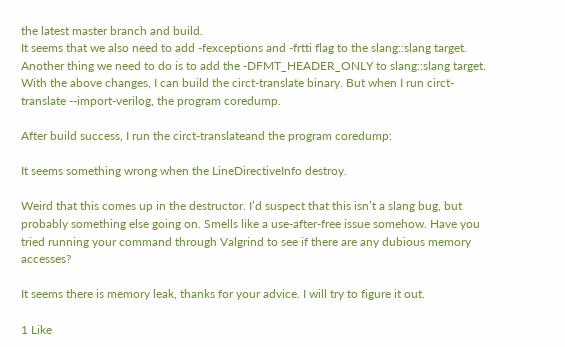the latest master branch and build.
It seems that we also need to add -fexceptions and -frtti flag to the slang::slang target.
Another thing we need to do is to add the -DFMT_HEADER_ONLY to slang::slang target.
With the above changes, I can build the circt-translate binary. But when I run circt-translate --import-verilog, the program coredump.

After build success, I run the circt-translateand the program coredump:

It seems something wrong when the LineDirectiveInfo destroy.

Weird that this comes up in the destructor. I’d suspect that this isn’t a slang bug, but probably something else going on. Smells like a use-after-free issue somehow. Have you tried running your command through Valgrind to see if there are any dubious memory accesses?

It seems there is memory leak, thanks for your advice. I will try to figure it out.

1 Like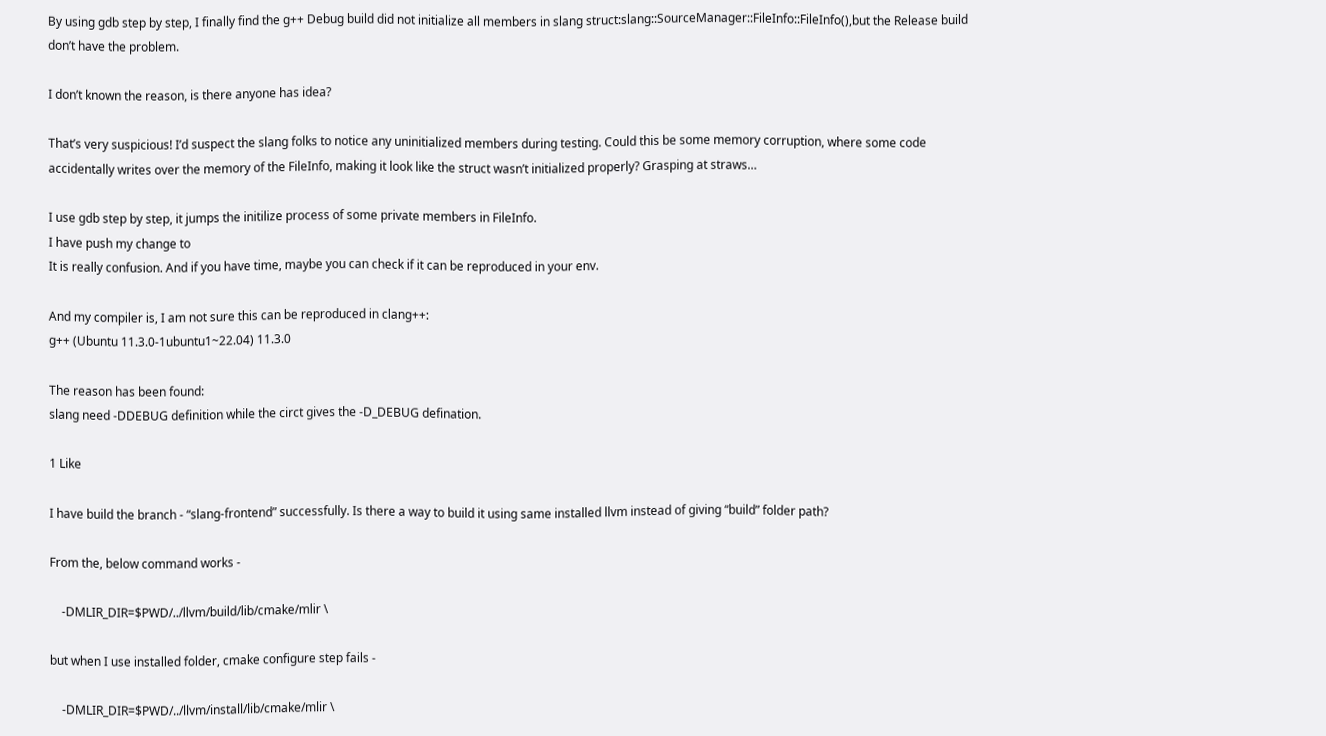By using gdb step by step, I finally find the g++ Debug build did not initialize all members in slang struct:slang::SourceManager::FileInfo::FileInfo(),but the Release build don’t have the problem.

I don’t known the reason, is there anyone has idea?

That’s very suspicious! I’d suspect the slang folks to notice any uninitialized members during testing. Could this be some memory corruption, where some code accidentally writes over the memory of the FileInfo, making it look like the struct wasn’t initialized properly? Grasping at straws…

I use gdb step by step, it jumps the initilize process of some private members in FileInfo.
I have push my change to
It is really confusion. And if you have time, maybe you can check if it can be reproduced in your env.

And my compiler is, I am not sure this can be reproduced in clang++:
g++ (Ubuntu 11.3.0-1ubuntu1~22.04) 11.3.0

The reason has been found:
slang need -DDEBUG definition while the circt gives the -D_DEBUG defination.

1 Like

I have build the branch - “slang-frontend” successfully. Is there a way to build it using same installed llvm instead of giving “build” folder path?

From the, below command works -

    -DMLIR_DIR=$PWD/../llvm/build/lib/cmake/mlir \

but when I use installed folder, cmake configure step fails -

    -DMLIR_DIR=$PWD/../llvm/install/lib/cmake/mlir \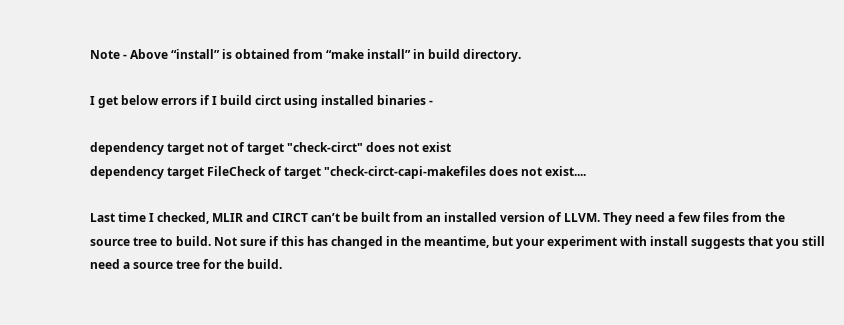Note - Above “install” is obtained from “make install” in build directory.

I get below errors if I build circt using installed binaries -

dependency target not of target "check-circt" does not exist
dependency target FileCheck of target "check-circt-capi-makefiles does not exist....

Last time I checked, MLIR and CIRCT can’t be built from an installed version of LLVM. They need a few files from the source tree to build. Not sure if this has changed in the meantime, but your experiment with install suggests that you still need a source tree for the build.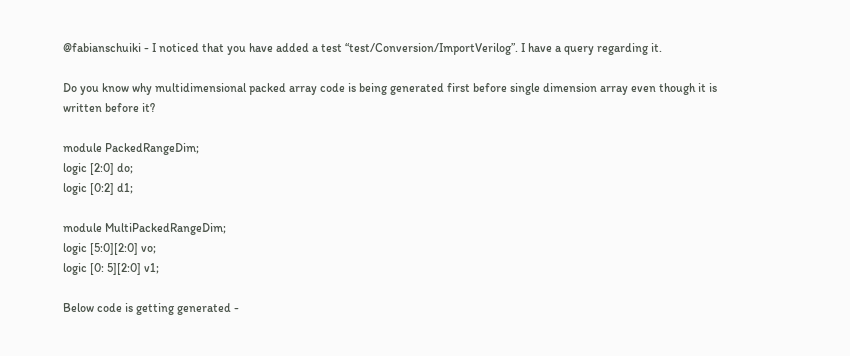@fabianschuiki - I noticed that you have added a test “test/Conversion/ImportVerilog”. I have a query regarding it.

Do you know why multidimensional packed array code is being generated first before single dimension array even though it is written before it?

module PackedRangeDim;
logic [2:0] do;
logic [0:2] d1;

module MultiPackedRangeDim;
logic [5:0][2:0] vo;
logic [0: 5][2:0] v1;

Below code is getting generated -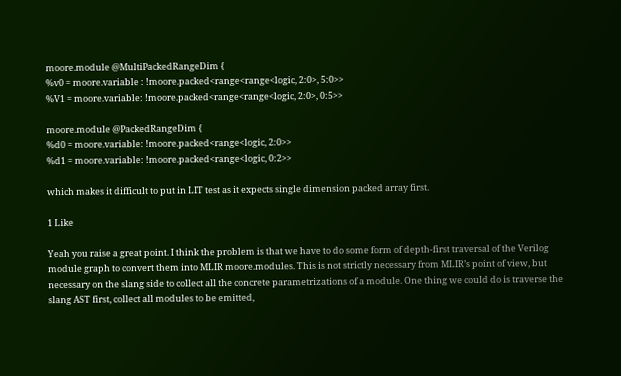moore.module @MultiPackedRangeDim {
%v0 = moore.variable : !moore.packed<range<range<logic, 2:0>, 5:0>>
%V1 = moore.variable: !moore.packed<range<range<logic, 2:0>, 0:5>>

moore.module @PackedRangeDim {
%d0 = moore.variable: !moore.packed<range<logic, 2:0>>
%d1 = moore.variable: !moore.packed<range<logic, 0:2>>

which makes it difficult to put in LIT test as it expects single dimension packed array first.

1 Like

Yeah you raise a great point. I think the problem is that we have to do some form of depth-first traversal of the Verilog module graph to convert them into MLIR moore.modules. This is not strictly necessary from MLIR’s point of view, but necessary on the slang side to collect all the concrete parametrizations of a module. One thing we could do is traverse the slang AST first, collect all modules to be emitted,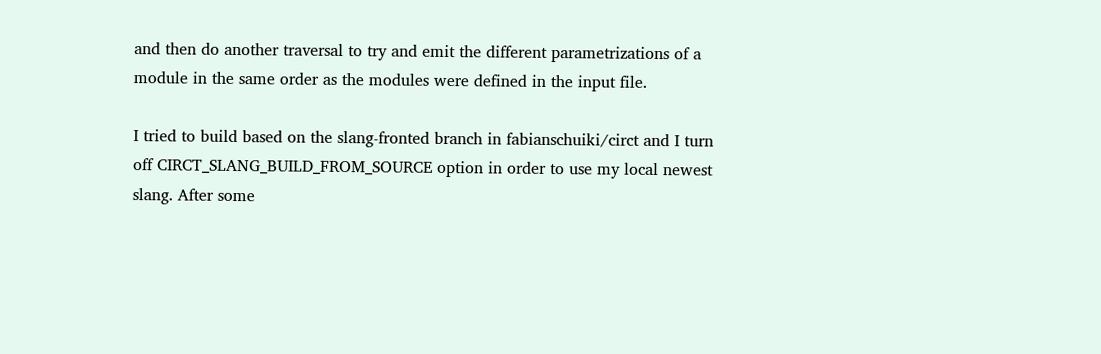and then do another traversal to try and emit the different parametrizations of a module in the same order as the modules were defined in the input file.

I tried to build based on the slang-fronted branch in fabianschuiki/circt and I turn off CIRCT_SLANG_BUILD_FROM_SOURCE option in order to use my local newest slang. After some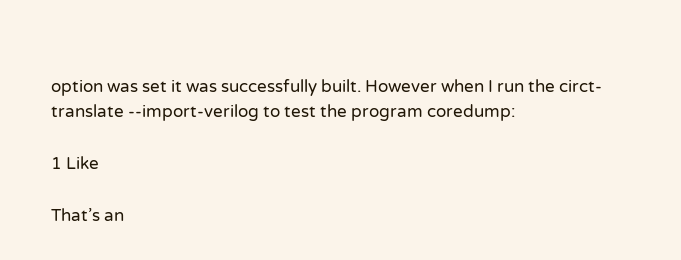option was set it was successfully built. However when I run the circt-translate --import-verilog to test the program coredump:

1 Like

That’s an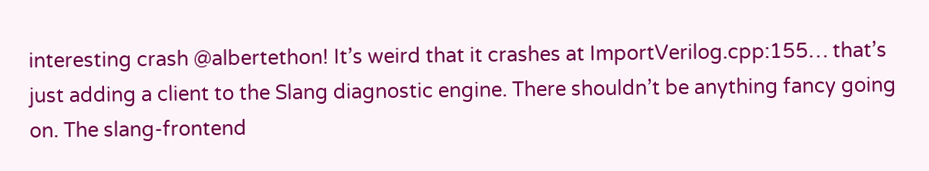interesting crash @albertethon! It’s weird that it crashes at ImportVerilog.cpp:155… that’s just adding a client to the Slang diagnostic engine. There shouldn’t be anything fancy going on. The slang-frontend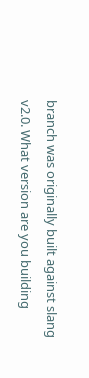branch was originally built against slang v2.0. What version are you building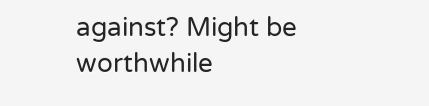against? Might be worthwhile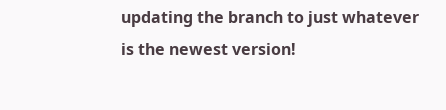updating the branch to just whatever is the newest version!